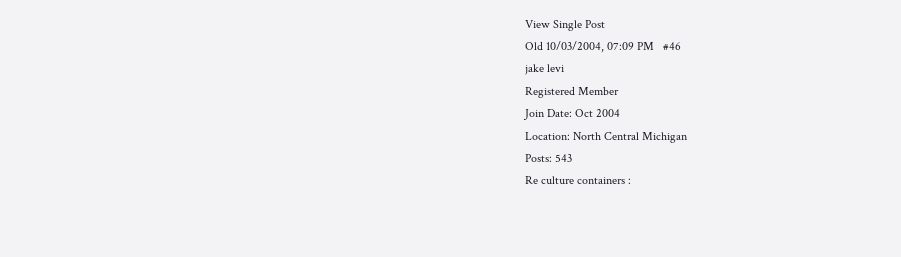View Single Post
Old 10/03/2004, 07:09 PM   #46
jake levi
Registered Member
Join Date: Oct 2004
Location: North Central Michigan
Posts: 543
Re culture containers :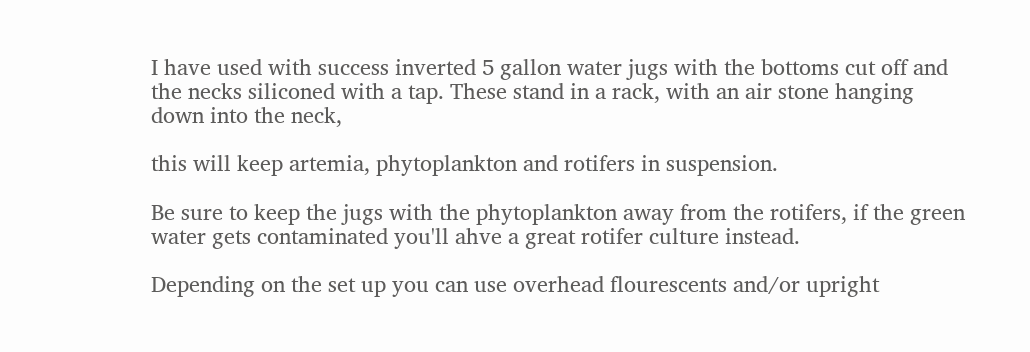I have used with success inverted 5 gallon water jugs with the bottoms cut off and the necks siliconed with a tap. These stand in a rack, with an air stone hanging down into the neck,

this will keep artemia, phytoplankton and rotifers in suspension.

Be sure to keep the jugs with the phytoplankton away from the rotifers, if the green water gets contaminated you'll ahve a great rotifer culture instead.

Depending on the set up you can use overhead flourescents and/or upright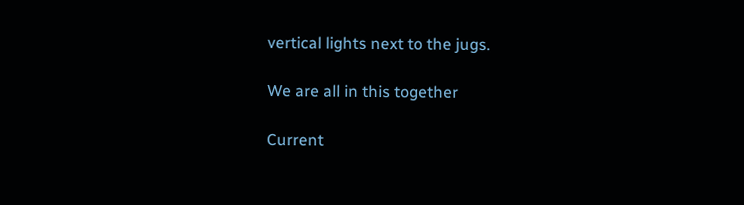vertical lights next to the jugs.

We are all in this together

Current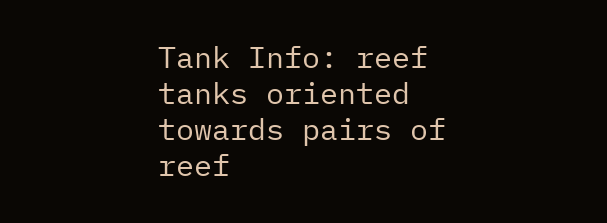Tank Info: reef tanks oriented towards pairs of reef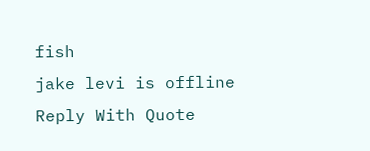fish
jake levi is offline   Reply With Quote